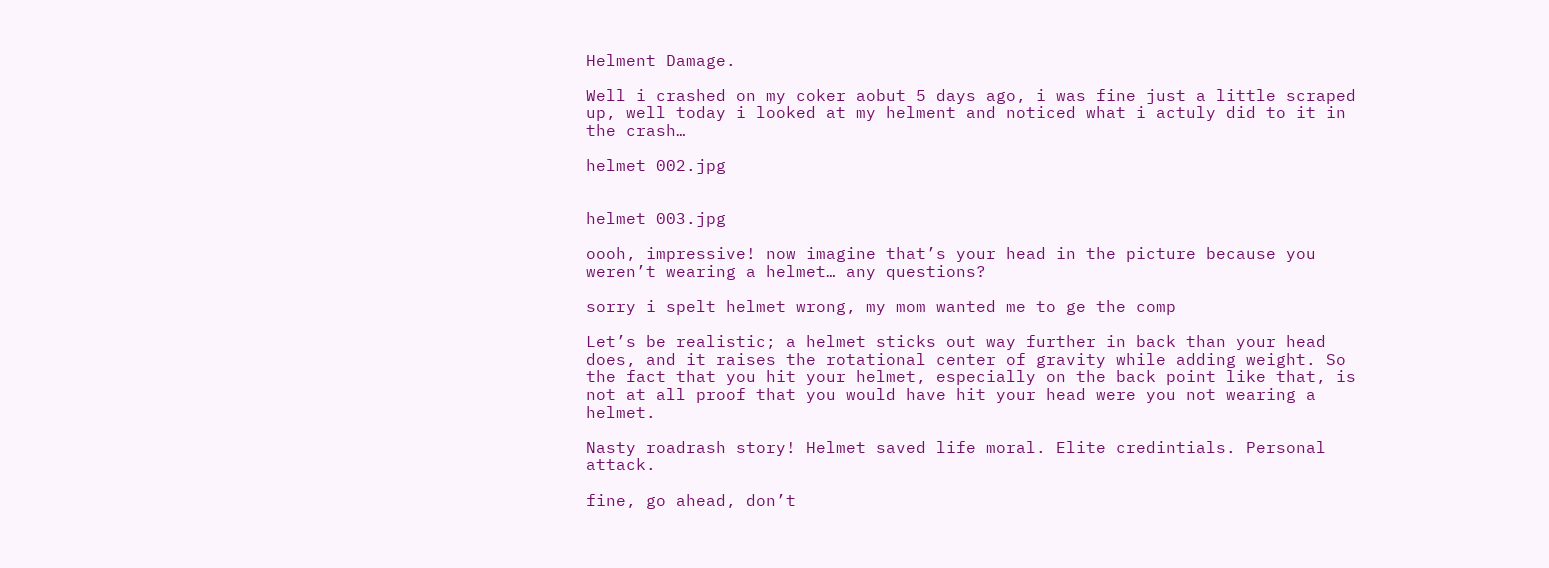Helment Damage.

Well i crashed on my coker aobut 5 days ago, i was fine just a little scraped up, well today i looked at my helment and noticed what i actuly did to it in the crash…

helmet 002.jpg


helmet 003.jpg

oooh, impressive! now imagine that’s your head in the picture because you weren’t wearing a helmet… any questions?

sorry i spelt helmet wrong, my mom wanted me to ge the comp

Let’s be realistic; a helmet sticks out way further in back than your head does, and it raises the rotational center of gravity while adding weight. So the fact that you hit your helmet, especially on the back point like that, is not at all proof that you would have hit your head were you not wearing a helmet.

Nasty roadrash story! Helmet saved life moral. Elite credintials. Personal attack.

fine, go ahead, don’t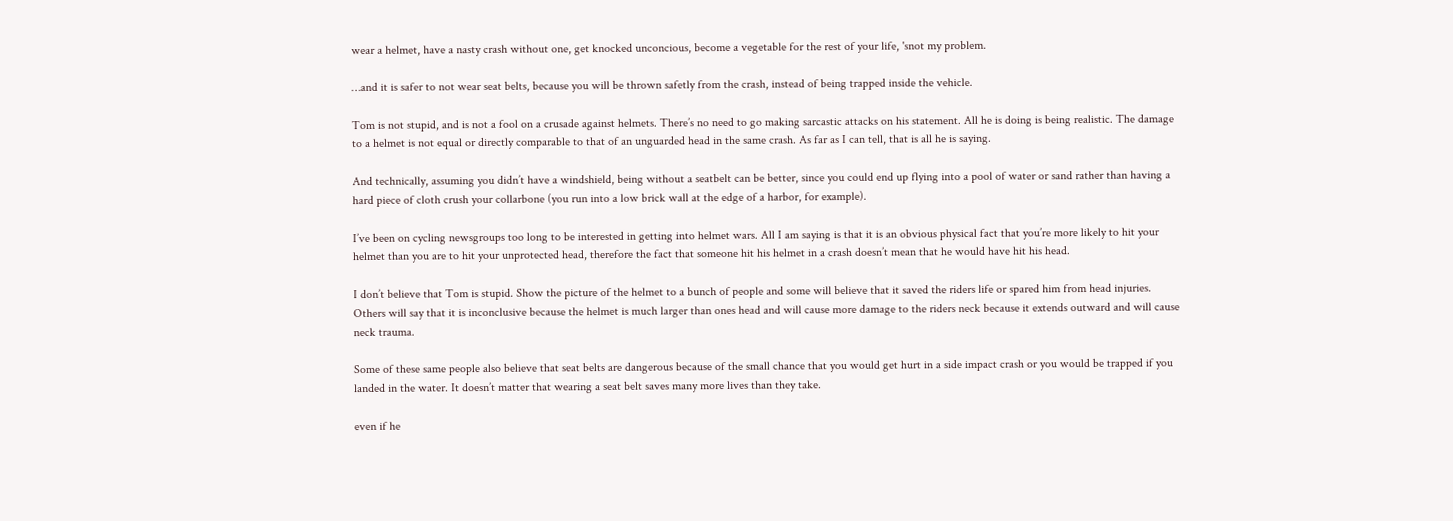wear a helmet, have a nasty crash without one, get knocked unconcious, become a vegetable for the rest of your life, 'snot my problem.

…and it is safer to not wear seat belts, because you will be thrown safetly from the crash, instead of being trapped inside the vehicle.

Tom is not stupid, and is not a fool on a crusade against helmets. There’s no need to go making sarcastic attacks on his statement. All he is doing is being realistic. The damage to a helmet is not equal or directly comparable to that of an unguarded head in the same crash. As far as I can tell, that is all he is saying.

And technically, assuming you didn’t have a windshield, being without a seatbelt can be better, since you could end up flying into a pool of water or sand rather than having a hard piece of cloth crush your collarbone (you run into a low brick wall at the edge of a harbor, for example).

I’ve been on cycling newsgroups too long to be interested in getting into helmet wars. All I am saying is that it is an obvious physical fact that you’re more likely to hit your helmet than you are to hit your unprotected head, therefore the fact that someone hit his helmet in a crash doesn’t mean that he would have hit his head.

I don’t believe that Tom is stupid. Show the picture of the helmet to a bunch of people and some will believe that it saved the riders life or spared him from head injuries. Others will say that it is inconclusive because the helmet is much larger than ones head and will cause more damage to the riders neck because it extends outward and will cause neck trauma.

Some of these same people also believe that seat belts are dangerous because of the small chance that you would get hurt in a side impact crash or you would be trapped if you landed in the water. It doesn’t matter that wearing a seat belt saves many more lives than they take.

even if he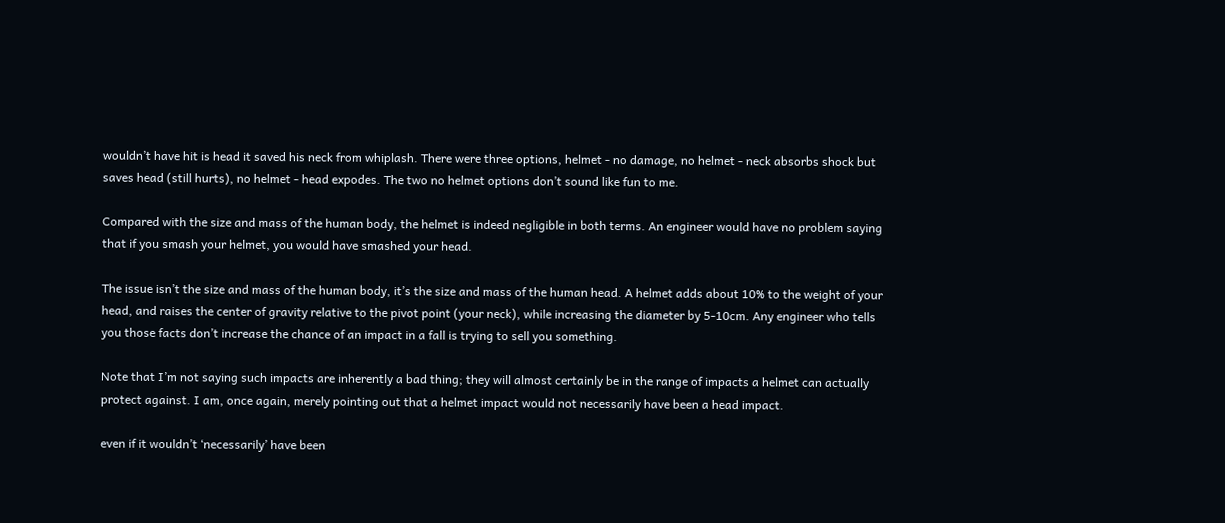wouldn’t have hit is head it saved his neck from whiplash. There were three options, helmet - no damage, no helmet - neck absorbs shock but saves head (still hurts), no helmet - head expodes. The two no helmet options don’t sound like fun to me.

Compared with the size and mass of the human body, the helmet is indeed negligible in both terms. An engineer would have no problem saying that if you smash your helmet, you would have smashed your head.

The issue isn’t the size and mass of the human body, it’s the size and mass of the human head. A helmet adds about 10% to the weight of your head, and raises the center of gravity relative to the pivot point (your neck), while increasing the diameter by 5-10cm. Any engineer who tells you those facts don’t increase the chance of an impact in a fall is trying to sell you something.

Note that I’m not saying such impacts are inherently a bad thing; they will almost certainly be in the range of impacts a helmet can actually protect against. I am, once again, merely pointing out that a helmet impact would not necessarily have been a head impact.

even if it wouldn’t ‘necessarily’ have been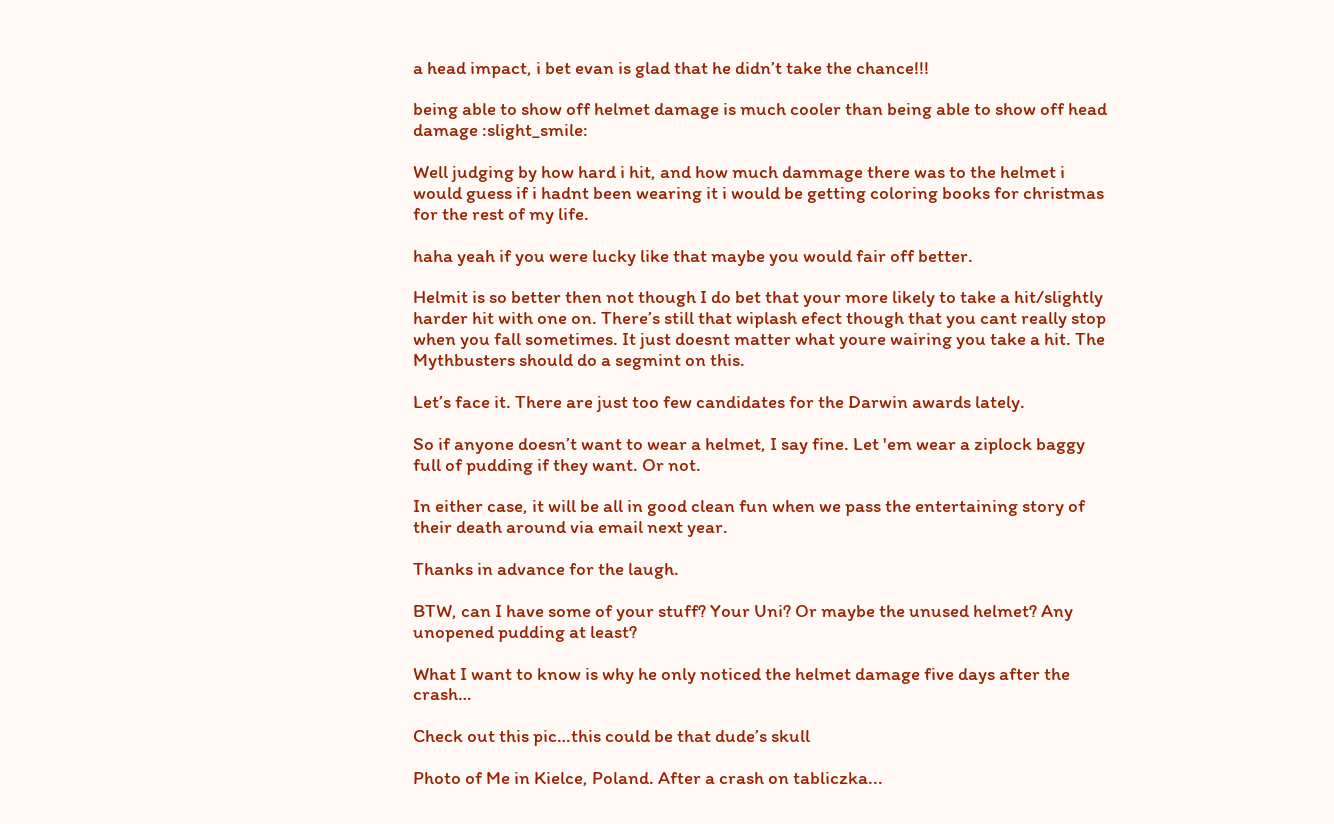a head impact, i bet evan is glad that he didn’t take the chance!!!

being able to show off helmet damage is much cooler than being able to show off head damage :slight_smile:

Well judging by how hard i hit, and how much dammage there was to the helmet i would guess if i hadnt been wearing it i would be getting coloring books for christmas for the rest of my life.

haha yeah if you were lucky like that maybe you would fair off better.

Helmit is so better then not though I do bet that your more likely to take a hit/slightly harder hit with one on. There’s still that wiplash efect though that you cant really stop when you fall sometimes. It just doesnt matter what youre wairing you take a hit. The Mythbusters should do a segmint on this.

Let’s face it. There are just too few candidates for the Darwin awards lately.

So if anyone doesn’t want to wear a helmet, I say fine. Let 'em wear a ziplock baggy full of pudding if they want. Or not.

In either case, it will be all in good clean fun when we pass the entertaining story of their death around via email next year.

Thanks in advance for the laugh.

BTW, can I have some of your stuff? Your Uni? Or maybe the unused helmet? Any unopened pudding at least?

What I want to know is why he only noticed the helmet damage five days after the crash…

Check out this pic…this could be that dude’s skull

Photo of Me in Kielce, Poland. After a crash on tabliczka...